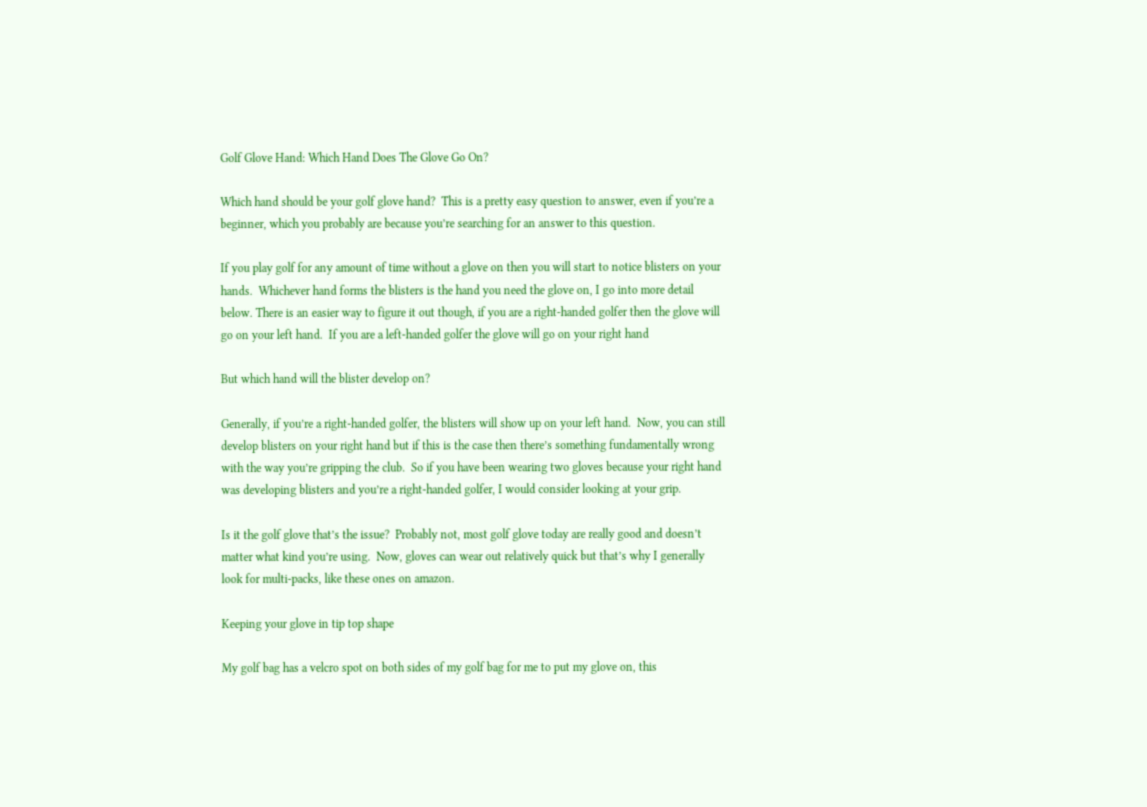Golf Glove Hand: Which Hand Does The Glove Go On?

Which hand should be your golf glove hand?  This is a pretty easy question to answer, even if you’re a beginner, which you probably are because you’re searching for an answer to this question.

If you play golf for any amount of time without a glove on then you will start to notice blisters on your hands.  Whichever hand forms the blisters is the hand you need the glove on, I go into more detail below. There is an easier way to figure it out though, if you are a right-handed golfer then the glove will go on your left hand.  If you are a left-handed golfer the glove will go on your right hand

But which hand will the blister develop on?

Generally, if you’re a right-handed golfer, the blisters will show up on your left hand.  Now, you can still develop blisters on your right hand but if this is the case then there’s something fundamentally wrong with the way you’re gripping the club.  So if you have been wearing two gloves because your right hand was developing blisters and you’re a right-handed golfer, I would consider looking at your grip.

Is it the golf glove that’s the issue?  Probably not, most golf glove today are really good and doesn’t matter what kind you’re using.  Now, gloves can wear out relatively quick but that’s why I generally look for multi-packs, like these ones on amazon.

Keeping your glove in tip top shape

My golf bag has a velcro spot on both sides of my golf bag for me to put my glove on, this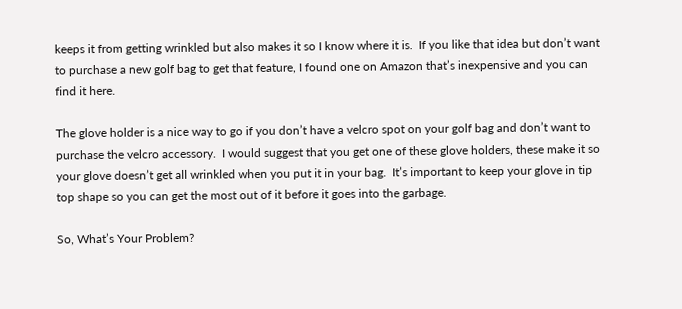keeps it from getting wrinkled but also makes it so I know where it is.  If you like that idea but don’t want to purchase a new golf bag to get that feature, I found one on Amazon that’s inexpensive and you can find it here.

The glove holder is a nice way to go if you don’t have a velcro spot on your golf bag and don’t want to purchase the velcro accessory.  I would suggest that you get one of these glove holders, these make it so your glove doesn’t get all wrinkled when you put it in your bag.  It’s important to keep your glove in tip top shape so you can get the most out of it before it goes into the garbage.

So, What’s Your Problem?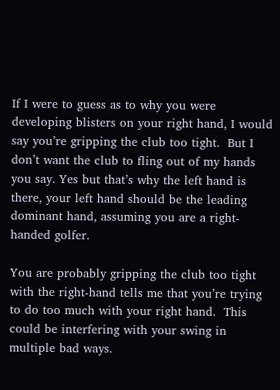If I were to guess as to why you were developing blisters on your right hand, I would say you’re gripping the club too tight.  But I don’t want the club to fling out of my hands you say. Yes but that’s why the left hand is there, your left hand should be the leading dominant hand, assuming you are a right-handed golfer.

You are probably gripping the club too tight with the right-hand tells me that you’re trying to do too much with your right hand.  This could be interfering with your swing in multiple bad ways.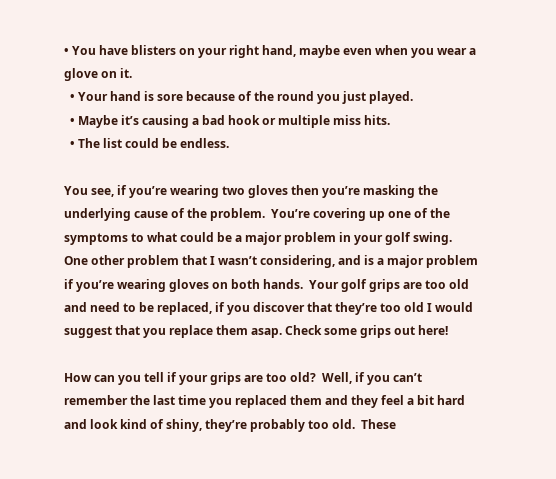• You have blisters on your right hand, maybe even when you wear a glove on it.
  • Your hand is sore because of the round you just played.
  • Maybe it’s causing a bad hook or multiple miss hits.
  • The list could be endless.

You see, if you’re wearing two gloves then you’re masking the underlying cause of the problem.  You’re covering up one of the symptoms to what could be a major problem in your golf swing.   One other problem that I wasn’t considering, and is a major problem if you’re wearing gloves on both hands.  Your golf grips are too old and need to be replaced, if you discover that they’re too old I would suggest that you replace them asap. Check some grips out here!

How can you tell if your grips are too old?  Well, if you can’t remember the last time you replaced them and they feel a bit hard and look kind of shiny, they’re probably too old.  These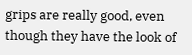grips are really good, even though they have the look of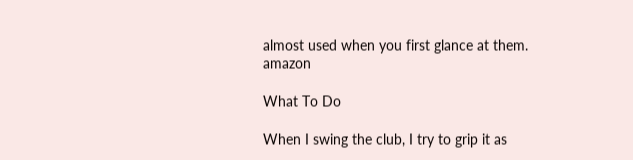almost used when you first glance at them. amazon

What To Do

When I swing the club, I try to grip it as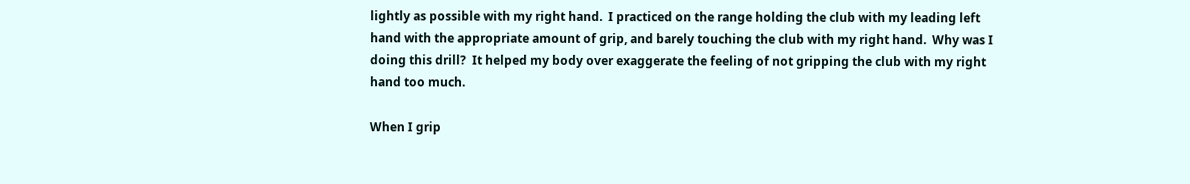lightly as possible with my right hand.  I practiced on the range holding the club with my leading left hand with the appropriate amount of grip, and barely touching the club with my right hand.  Why was I doing this drill?  It helped my body over exaggerate the feeling of not gripping the club with my right hand too much.

When I grip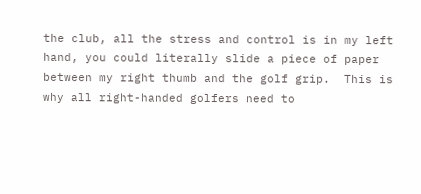the club, all the stress and control is in my left hand, you could literally slide a piece of paper between my right thumb and the golf grip.  This is why all right-handed golfers need to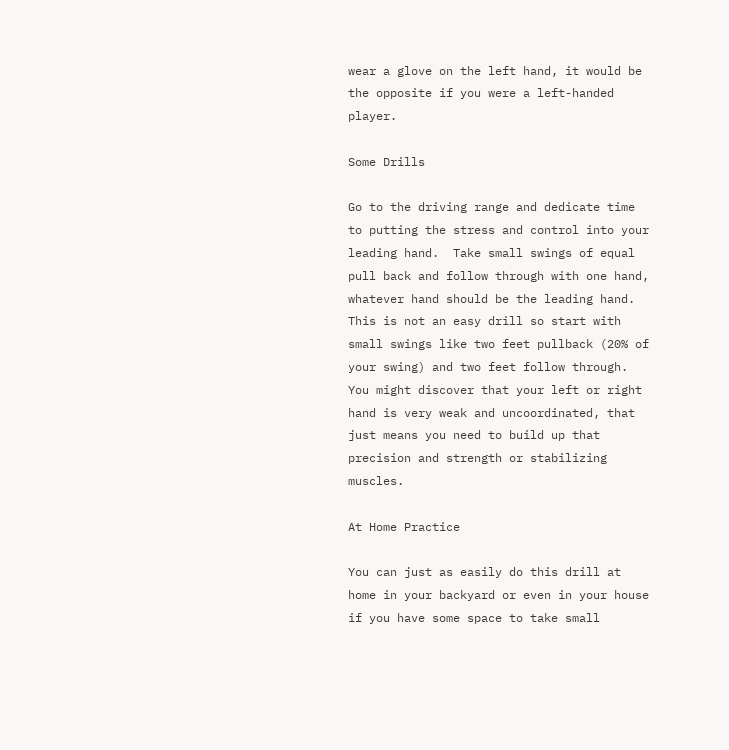wear a glove on the left hand, it would be the opposite if you were a left-handed player.

Some Drills

Go to the driving range and dedicate time to putting the stress and control into your leading hand.  Take small swings of equal pull back and follow through with one hand, whatever hand should be the leading hand.  This is not an easy drill so start with small swings like two feet pullback (20% of your swing) and two feet follow through.  You might discover that your left or right hand is very weak and uncoordinated, that just means you need to build up that precision and strength or stabilizing muscles.

At Home Practice

You can just as easily do this drill at home in your backyard or even in your house if you have some space to take small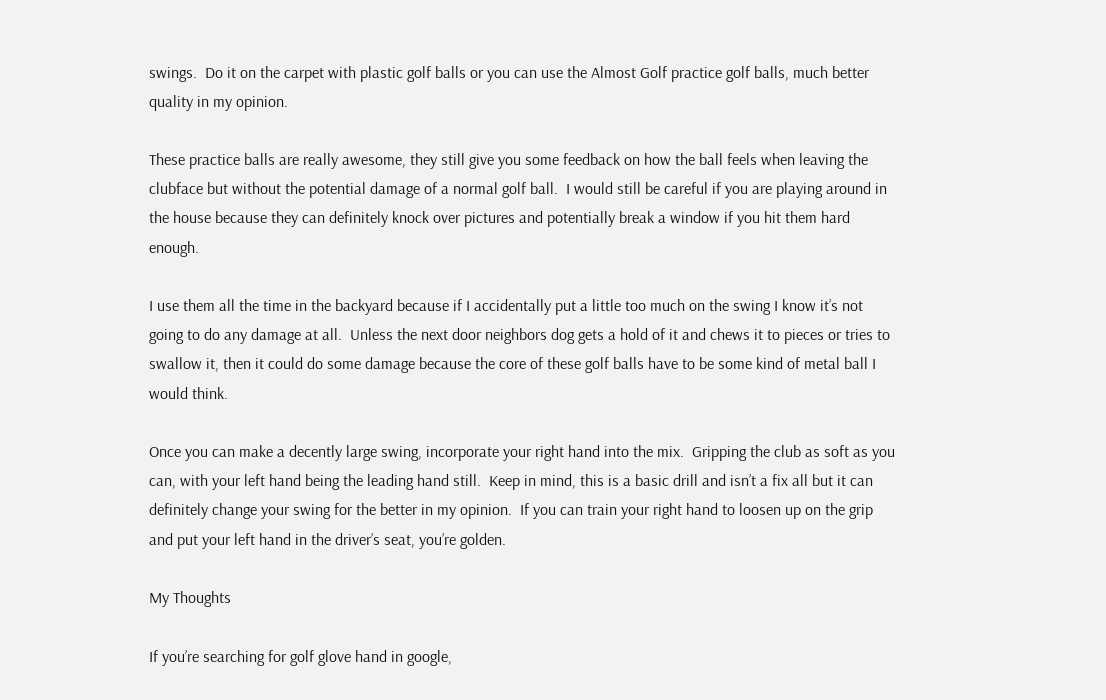swings.  Do it on the carpet with plastic golf balls or you can use the Almost Golf practice golf balls, much better quality in my opinion.

These practice balls are really awesome, they still give you some feedback on how the ball feels when leaving the clubface but without the potential damage of a normal golf ball.  I would still be careful if you are playing around in the house because they can definitely knock over pictures and potentially break a window if you hit them hard enough.

I use them all the time in the backyard because if I accidentally put a little too much on the swing I know it’s not going to do any damage at all.  Unless the next door neighbors dog gets a hold of it and chews it to pieces or tries to swallow it, then it could do some damage because the core of these golf balls have to be some kind of metal ball I would think.

Once you can make a decently large swing, incorporate your right hand into the mix.  Gripping the club as soft as you can, with your left hand being the leading hand still.  Keep in mind, this is a basic drill and isn’t a fix all but it can definitely change your swing for the better in my opinion.  If you can train your right hand to loosen up on the grip and put your left hand in the driver’s seat, you’re golden.

My Thoughts

If you’re searching for golf glove hand in google,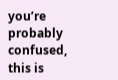you’re probably confused, this is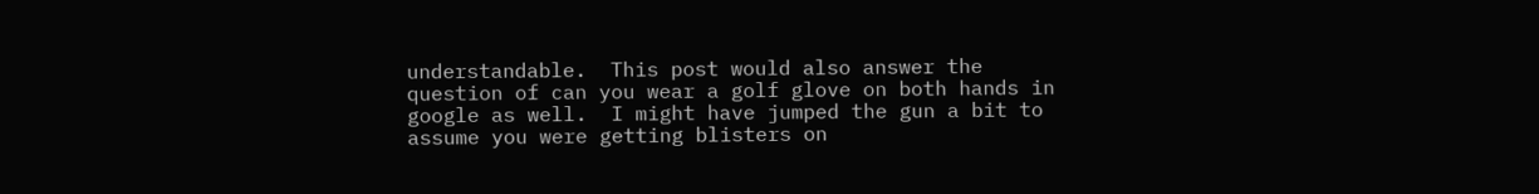understandable.  This post would also answer the question of can you wear a golf glove on both hands in google as well.  I might have jumped the gun a bit to assume you were getting blisters on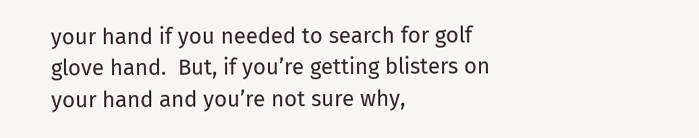your hand if you needed to search for golf glove hand.  But, if you’re getting blisters on your hand and you’re not sure why,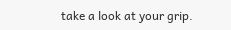take a look at your grip.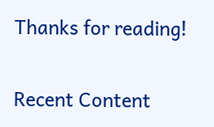Thanks for reading!

Recent Content